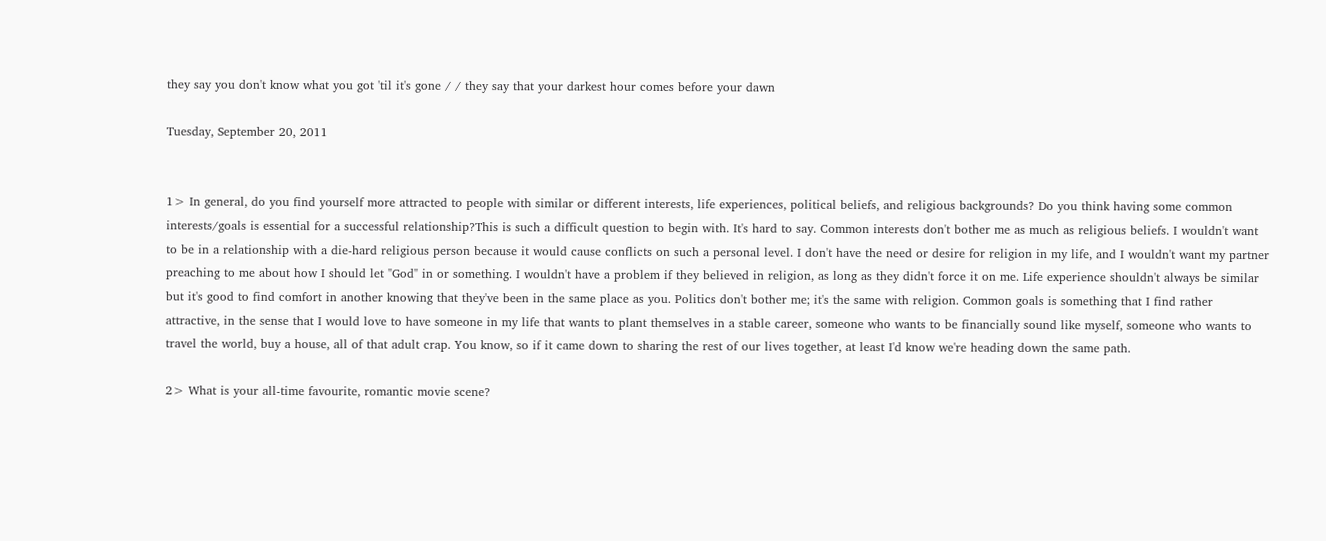they say you don't know what you got 'til it's gone / / they say that your darkest hour comes before your dawn

Tuesday, September 20, 2011


1> In general, do you find yourself more attracted to people with similar or different interests, life experiences, political beliefs, and religious backgrounds? Do you think having some common interests/goals is essential for a successful relationship?This is such a difficult question to begin with. It's hard to say. Common interests don't bother me as much as religious beliefs. I wouldn't want to be in a relationship with a die-hard religious person because it would cause conflicts on such a personal level. I don't have the need or desire for religion in my life, and I wouldn't want my partner preaching to me about how I should let "God" in or something. I wouldn't have a problem if they believed in religion, as long as they didn't force it on me. Life experience shouldn't always be similar but it's good to find comfort in another knowing that they've been in the same place as you. Politics don't bother me; it's the same with religion. Common goals is something that I find rather attractive, in the sense that I would love to have someone in my life that wants to plant themselves in a stable career, someone who wants to be financially sound like myself, someone who wants to travel the world, buy a house, all of that adult crap. You know, so if it came down to sharing the rest of our lives together, at least I'd know we're heading down the same path.

2> What is your all-time favourite, romantic movie scene?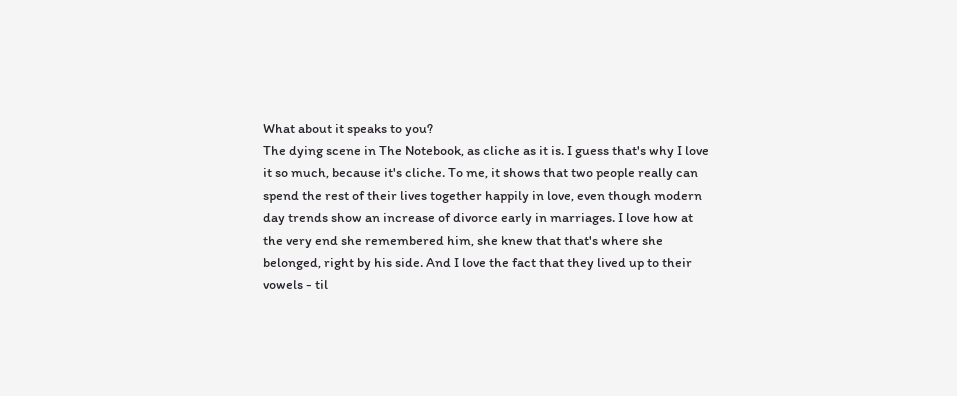What about it speaks to you?
The dying scene in The Notebook, as cliche as it is. I guess that's why I love it so much, because it's cliche. To me, it shows that two people really can spend the rest of their lives together happily in love, even though modern day trends show an increase of divorce early in marriages. I love how at the very end she remembered him, she knew that that's where she belonged, right by his side. And I love the fact that they lived up to their vowels - til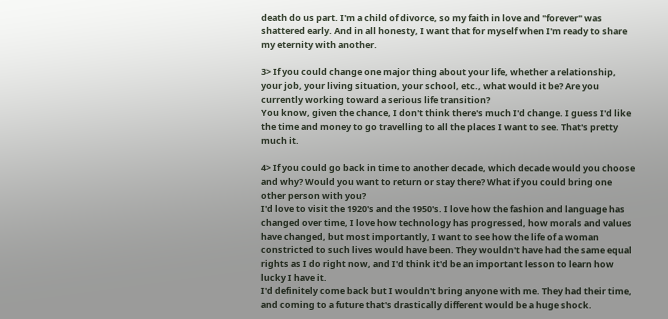death do us part. I'm a child of divorce, so my faith in love and "forever" was shattered early. And in all honesty, I want that for myself when I'm ready to share my eternity with another.

3> If you could change one major thing about your life, whether a relationship, your job, your living situation, your school, etc., what would it be? Are you currently working toward a serious life transition?
You know, given the chance, I don't think there's much I'd change. I guess I'd like the time and money to go travelling to all the places I want to see. That's pretty much it.

4> If you could go back in time to another decade, which decade would you choose and why? Would you want to return or stay there? What if you could bring one other person with you?
I'd love to visit the 1920's and the 1950's. I love how the fashion and language has changed over time, I love how technology has progressed, how morals and values have changed, but most importantly, I want to see how the life of a woman constricted to such lives would have been. They wouldn't have had the same equal rights as I do right now, and I'd think it'd be an important lesson to learn how lucky I have it.
I'd definitely come back but I wouldn't bring anyone with me. They had their time, and coming to a future that's drastically different would be a huge shock.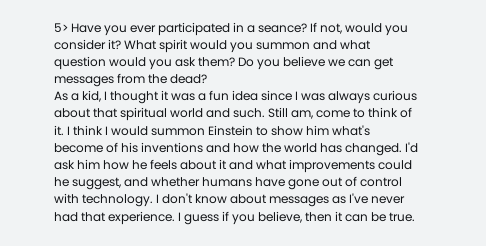5> Have you ever participated in a seance? If not, would you consider it? What spirit would you summon and what question would you ask them? Do you believe we can get messages from the dead?
As a kid, I thought it was a fun idea since I was always curious about that spiritual world and such. Still am, come to think of it. I think I would summon Einstein to show him what's become of his inventions and how the world has changed. I'd ask him how he feels about it and what improvements could he suggest, and whether humans have gone out of control with technology. I don't know about messages as I've never had that experience. I guess if you believe, then it can be true.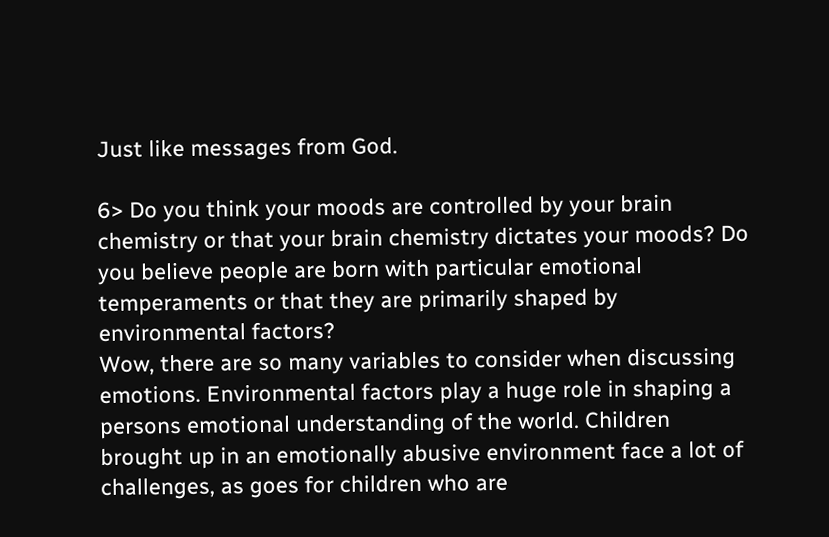Just like messages from God.

6> Do you think your moods are controlled by your brain chemistry or that your brain chemistry dictates your moods? Do you believe people are born with particular emotional temperaments or that they are primarily shaped by environmental factors?
Wow, there are so many variables to consider when discussing emotions. Environmental factors play a huge role in shaping a persons emotional understanding of the world. Children brought up in an emotionally abusive environment face a lot of challenges, as goes for children who are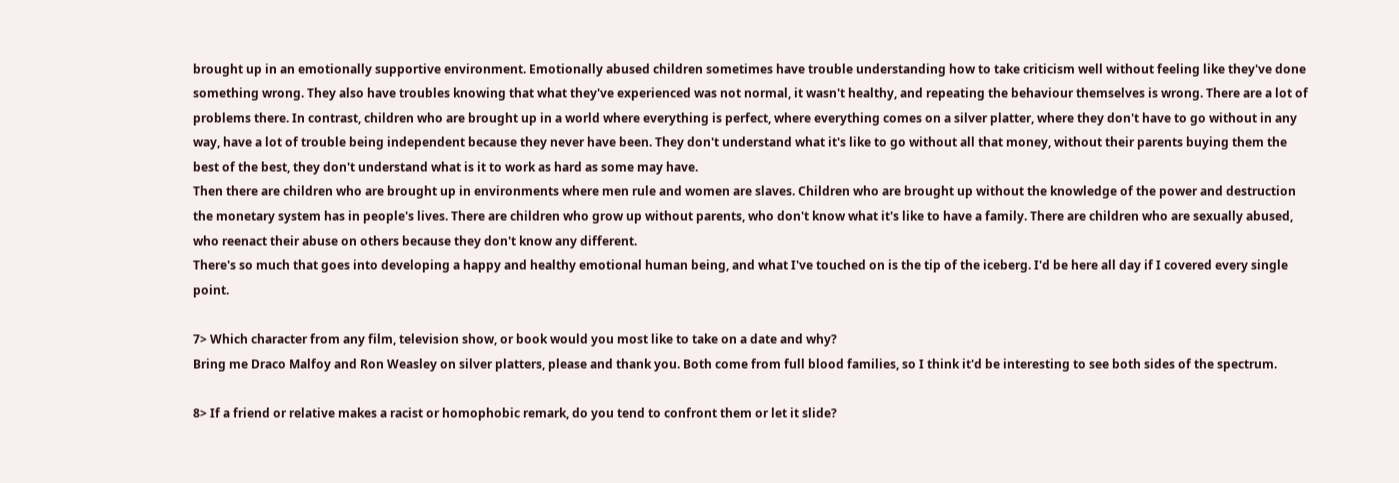brought up in an emotionally supportive environment. Emotionally abused children sometimes have trouble understanding how to take criticism well without feeling like they've done something wrong. They also have troubles knowing that what they've experienced was not normal, it wasn't healthy, and repeating the behaviour themselves is wrong. There are a lot of problems there. In contrast, children who are brought up in a world where everything is perfect, where everything comes on a silver platter, where they don't have to go without in any way, have a lot of trouble being independent because they never have been. They don't understand what it's like to go without all that money, without their parents buying them the best of the best, they don't understand what is it to work as hard as some may have.
Then there are children who are brought up in environments where men rule and women are slaves. Children who are brought up without the knowledge of the power and destruction the monetary system has in people's lives. There are children who grow up without parents, who don't know what it's like to have a family. There are children who are sexually abused, who reenact their abuse on others because they don't know any different.
There's so much that goes into developing a happy and healthy emotional human being, and what I've touched on is the tip of the iceberg. I'd be here all day if I covered every single point.

7> Which character from any film, television show, or book would you most like to take on a date and why?
Bring me Draco Malfoy and Ron Weasley on silver platters, please and thank you. Both come from full blood families, so I think it'd be interesting to see both sides of the spectrum.

8> If a friend or relative makes a racist or homophobic remark, do you tend to confront them or let it slide?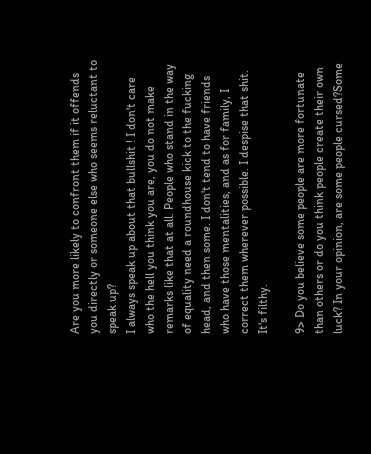Are you more likely to confront them if it offends you directly or someone else who seems reluctant to speak up?
I always speak up about that bullshit ! I don't care who the hell you think you are, you do not make remarks like that at all. People who stand in the way of equality need a roundhouse kick to the fucking head, and then some. I don't tend to have friends who have those mentalities, and as for family, I correct them wherever possible. I despise that shit. It's filthy.

9> Do you believe some people are more fortunate than others or do you think people create their own luck? In your opinion, are some people cursed?Some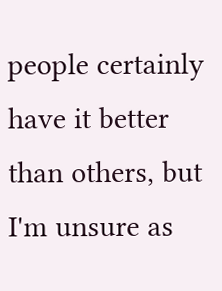people certainly have it better than others, but I'm unsure as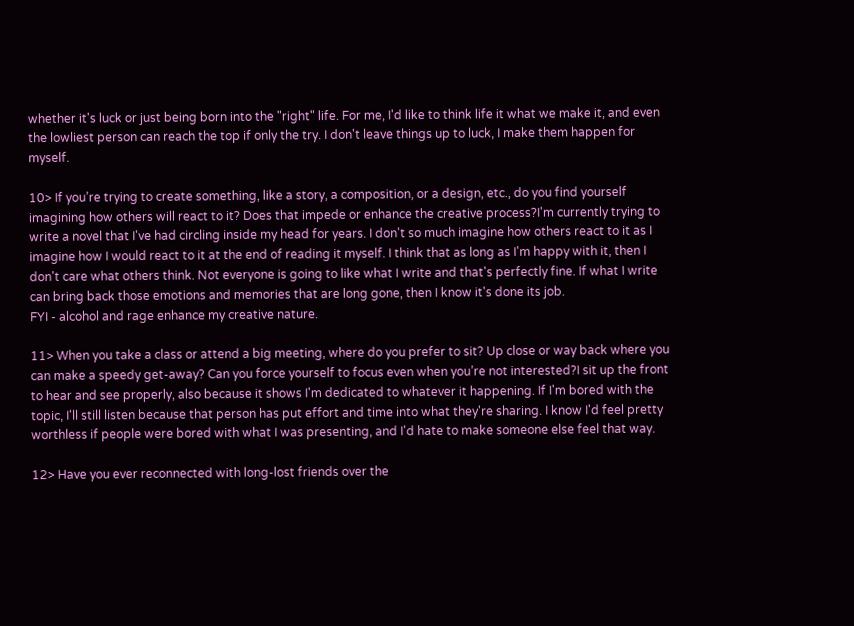whether it's luck or just being born into the "right" life. For me, I'd like to think life it what we make it, and even the lowliest person can reach the top if only the try. I don't leave things up to luck, I make them happen for myself.

10> If you’re trying to create something, like a story, a composition, or a design, etc., do you find yourself imagining how others will react to it? Does that impede or enhance the creative process?I'm currently trying to write a novel that I've had circling inside my head for years. I don't so much imagine how others react to it as I imagine how I would react to it at the end of reading it myself. I think that as long as I'm happy with it, then I don't care what others think. Not everyone is going to like what I write and that's perfectly fine. If what I write can bring back those emotions and memories that are long gone, then I know it's done its job.
FYI - alcohol and rage enhance my creative nature.

11> When you take a class or attend a big meeting, where do you prefer to sit? Up close or way back where you can make a speedy get-away? Can you force yourself to focus even when you’re not interested?I sit up the front to hear and see properly, also because it shows I'm dedicated to whatever it happening. If I'm bored with the topic, I'll still listen because that person has put effort and time into what they're sharing. I know I'd feel pretty worthless if people were bored with what I was presenting, and I'd hate to make someone else feel that way.

12> Have you ever reconnected with long-lost friends over the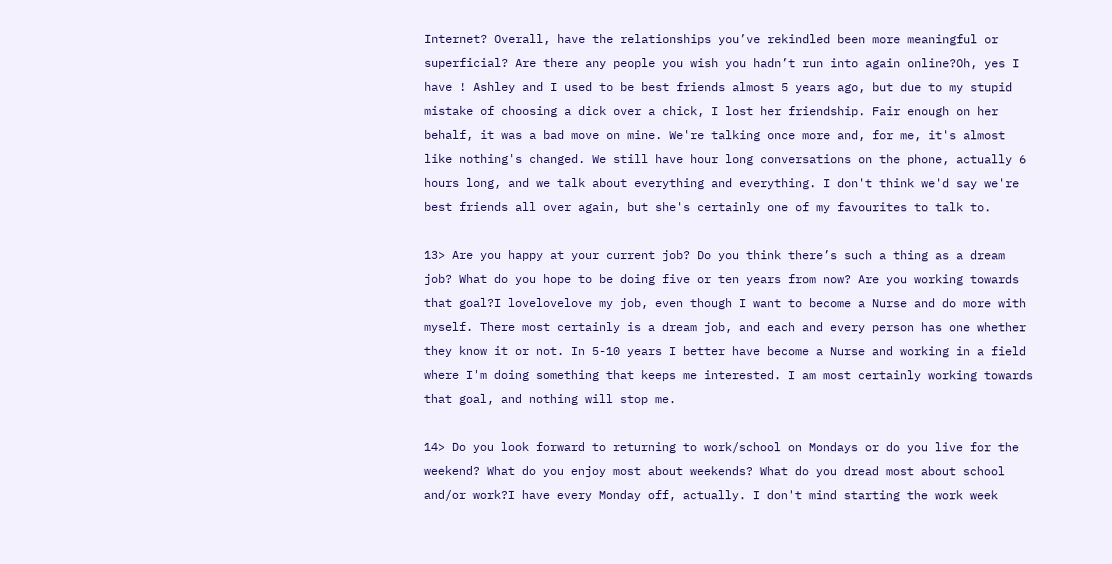Internet? Overall, have the relationships you’ve rekindled been more meaningful or superficial? Are there any people you wish you hadn’t run into again online?Oh, yes I have ! Ashley and I used to be best friends almost 5 years ago, but due to my stupid mistake of choosing a dick over a chick, I lost her friendship. Fair enough on her behalf, it was a bad move on mine. We're talking once more and, for me, it's almost like nothing's changed. We still have hour long conversations on the phone, actually 6 hours long, and we talk about everything and everything. I don't think we'd say we're best friends all over again, but she's certainly one of my favourites to talk to.

13> Are you happy at your current job? Do you think there’s such a thing as a dream job? What do you hope to be doing five or ten years from now? Are you working towards that goal?I lovelovelove my job, even though I want to become a Nurse and do more with myself. There most certainly is a dream job, and each and every person has one whether they know it or not. In 5-10 years I better have become a Nurse and working in a field where I'm doing something that keeps me interested. I am most certainly working towards that goal, and nothing will stop me.

14> Do you look forward to returning to work/school on Mondays or do you live for the weekend? What do you enjoy most about weekends? What do you dread most about school and/or work?I have every Monday off, actually. I don't mind starting the work week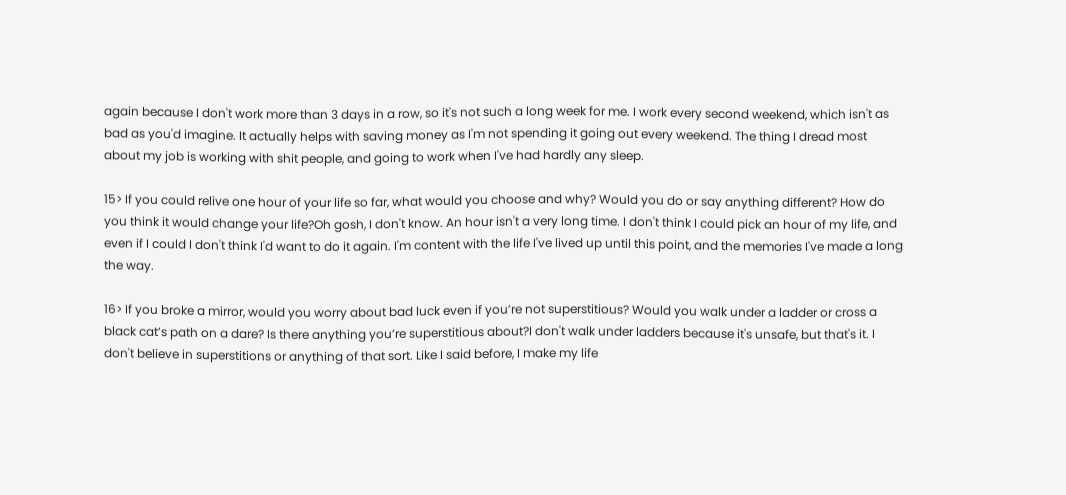again because I don't work more than 3 days in a row, so it's not such a long week for me. I work every second weekend, which isn't as bad as you'd imagine. It actually helps with saving money as I'm not spending it going out every weekend. The thing I dread most about my job is working with shit people, and going to work when I've had hardly any sleep.

15> If you could relive one hour of your life so far, what would you choose and why? Would you do or say anything different? How do you think it would change your life?Oh gosh, I don't know. An hour isn't a very long time. I don't think I could pick an hour of my life, and even if I could I don't think I'd want to do it again. I'm content with the life I've lived up until this point, and the memories I've made a long the way.

16> If you broke a mirror, would you worry about bad luck even if you’re not superstitious? Would you walk under a ladder or cross a black cat’s path on a dare? Is there anything you’re superstitious about?I don't walk under ladders because it's unsafe, but that's it. I don't believe in superstitions or anything of that sort. Like I said before, I make my life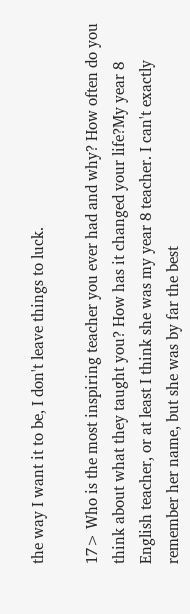the way I want it to be, I don't leave things to luck.

17> Who is the most inspiring teacher you ever had and why? How often do you think about what they taught you? How has it changed your life?My year 8 English teacher, or at least I think she was my year 8 teacher. I can't exactly remember her name, but she was by far the best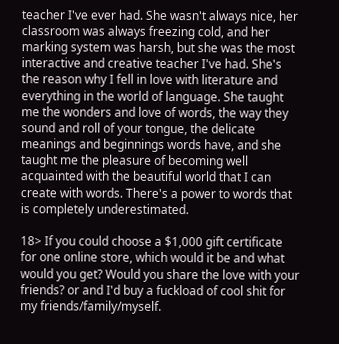teacher I've ever had. She wasn't always nice, her classroom was always freezing cold, and her marking system was harsh, but she was the most interactive and creative teacher I've had. She's the reason why I fell in love with literature and everything in the world of language. She taught me the wonders and love of words, the way they sound and roll of your tongue, the delicate meanings and beginnings words have, and she taught me the pleasure of becoming well acquainted with the beautiful world that I can create with words. There's a power to words that is completely underestimated.

18> If you could choose a $1,000 gift certificate for one online store, which would it be and what would you get? Would you share the love with your friends? or and I'd buy a fuckload of cool shit for my friends/family/myself.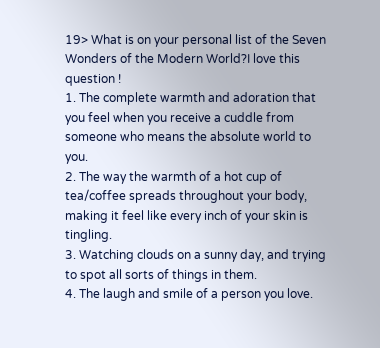19> What is on your personal list of the Seven Wonders of the Modern World?I love this question !
1. The complete warmth and adoration that you feel when you receive a cuddle from someone who means the absolute world to you.
2. The way the warmth of a hot cup of tea/coffee spreads throughout your body, making it feel like every inch of your skin is tingling.
3. Watching clouds on a sunny day, and trying to spot all sorts of things in them.
4. The laugh and smile of a person you love.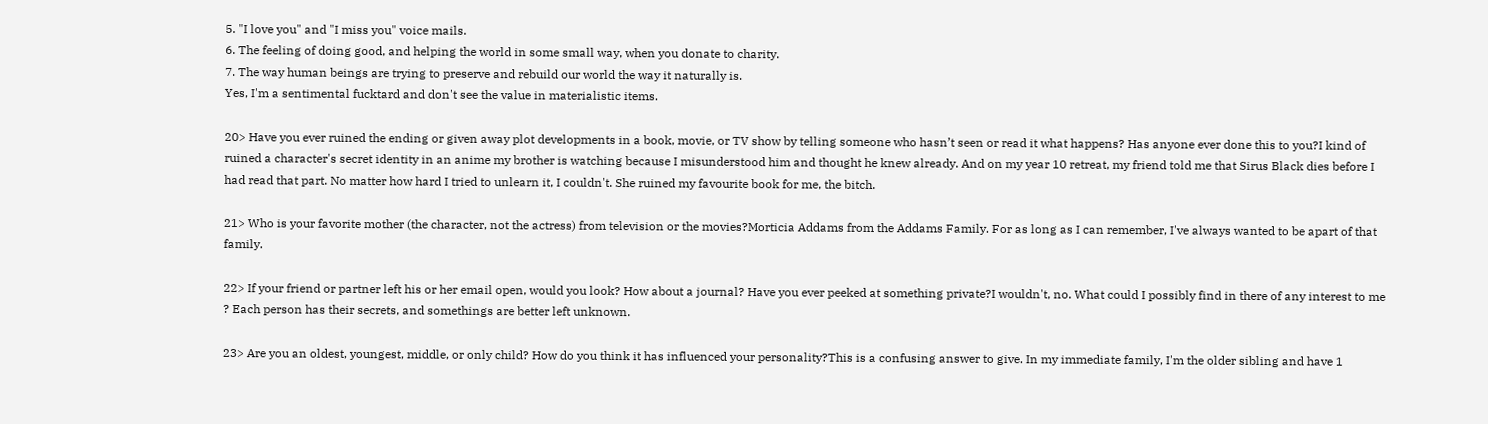5. "I love you" and "I miss you" voice mails.
6. The feeling of doing good, and helping the world in some small way, when you donate to charity.
7. The way human beings are trying to preserve and rebuild our world the way it naturally is.
Yes, I'm a sentimental fucktard and don't see the value in materialistic items.

20> Have you ever ruined the ending or given away plot developments in a book, movie, or TV show by telling someone who hasn’t seen or read it what happens? Has anyone ever done this to you?I kind of ruined a character's secret identity in an anime my brother is watching because I misunderstood him and thought he knew already. And on my year 10 retreat, my friend told me that Sirus Black dies before I had read that part. No matter how hard I tried to unlearn it, I couldn't. She ruined my favourite book for me, the bitch.

21> Who is your favorite mother (the character, not the actress) from television or the movies?Morticia Addams from the Addams Family. For as long as I can remember, I've always wanted to be apart of that family.

22> If your friend or partner left his or her email open, would you look? How about a journal? Have you ever peeked at something private?I wouldn't, no. What could I possibly find in there of any interest to me ? Each person has their secrets, and somethings are better left unknown.

23> Are you an oldest, youngest, middle, or only child? How do you think it has influenced your personality?This is a confusing answer to give. In my immediate family, I'm the older sibling and have 1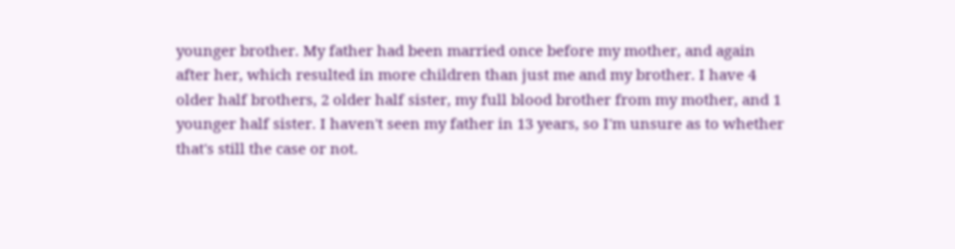younger brother. My father had been married once before my mother, and again after her, which resulted in more children than just me and my brother. I have 4 older half brothers, 2 older half sister, my full blood brother from my mother, and 1 younger half sister. I haven't seen my father in 13 years, so I'm unsure as to whether that's still the case or not.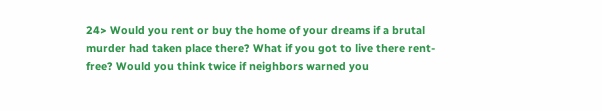24> Would you rent or buy the home of your dreams if a brutal murder had taken place there? What if you got to live there rent-free? Would you think twice if neighbors warned you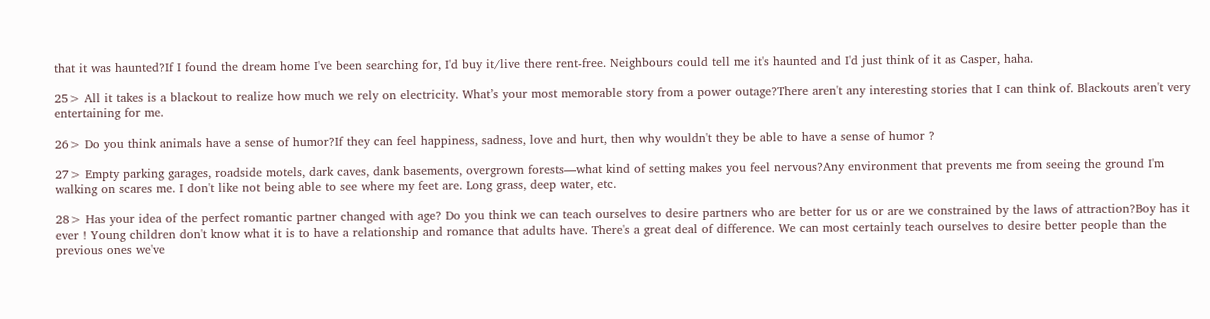that it was haunted?If I found the dream home I've been searching for, I'd buy it/live there rent-free. Neighbours could tell me it's haunted and I'd just think of it as Casper, haha.

25> All it takes is a blackout to realize how much we rely on electricity. What’s your most memorable story from a power outage?There aren't any interesting stories that I can think of. Blackouts aren't very entertaining for me.

26> Do you think animals have a sense of humor?If they can feel happiness, sadness, love and hurt, then why wouldn't they be able to have a sense of humor ?

27> Empty parking garages, roadside motels, dark caves, dank basements, overgrown forests—what kind of setting makes you feel nervous?Any environment that prevents me from seeing the ground I'm walking on scares me. I don't like not being able to see where my feet are. Long grass, deep water, etc.

28> Has your idea of the perfect romantic partner changed with age? Do you think we can teach ourselves to desire partners who are better for us or are we constrained by the laws of attraction?Boy has it ever ! Young children don't know what it is to have a relationship and romance that adults have. There's a great deal of difference. We can most certainly teach ourselves to desire better people than the previous ones we've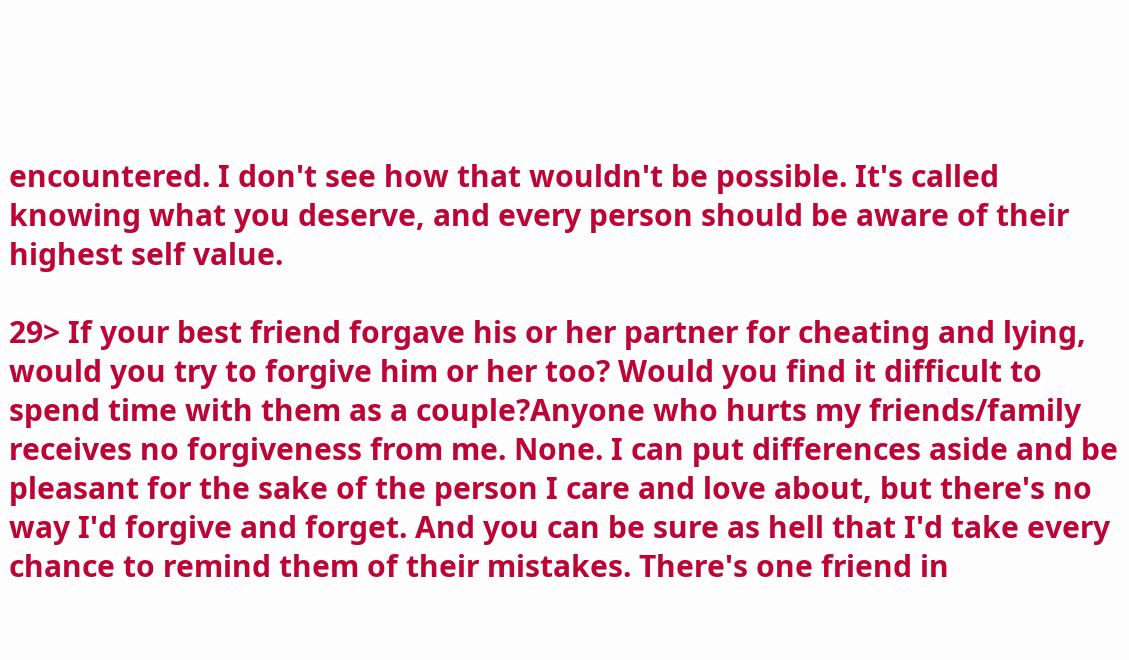encountered. I don't see how that wouldn't be possible. It's called knowing what you deserve, and every person should be aware of their highest self value.

29> If your best friend forgave his or her partner for cheating and lying, would you try to forgive him or her too? Would you find it difficult to spend time with them as a couple?Anyone who hurts my friends/family receives no forgiveness from me. None. I can put differences aside and be pleasant for the sake of the person I care and love about, but there's no way I'd forgive and forget. And you can be sure as hell that I'd take every chance to remind them of their mistakes. There's one friend in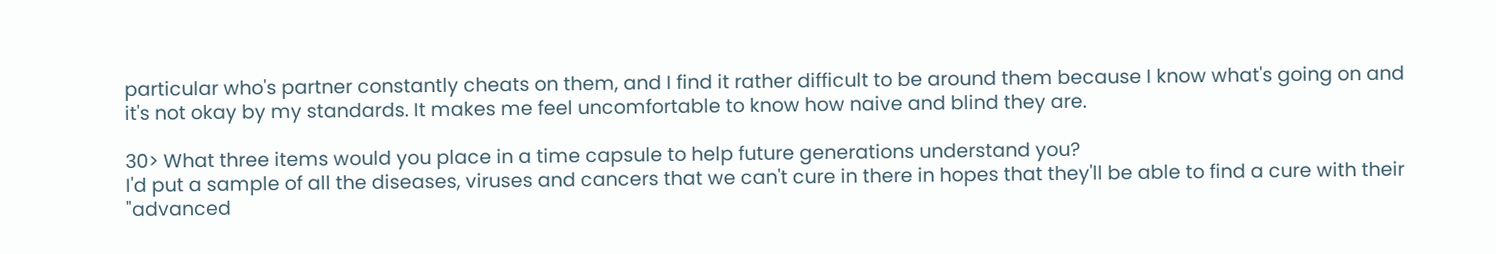particular who's partner constantly cheats on them, and I find it rather difficult to be around them because I know what's going on and it's not okay by my standards. It makes me feel uncomfortable to know how naive and blind they are.

30> What three items would you place in a time capsule to help future generations understand you?
I'd put a sample of all the diseases, viruses and cancers that we can't cure in there in hopes that they'll be able to find a cure with their "advanced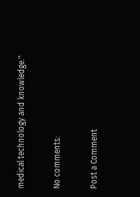medical technology and knowledge."

No comments:

Post a Comment